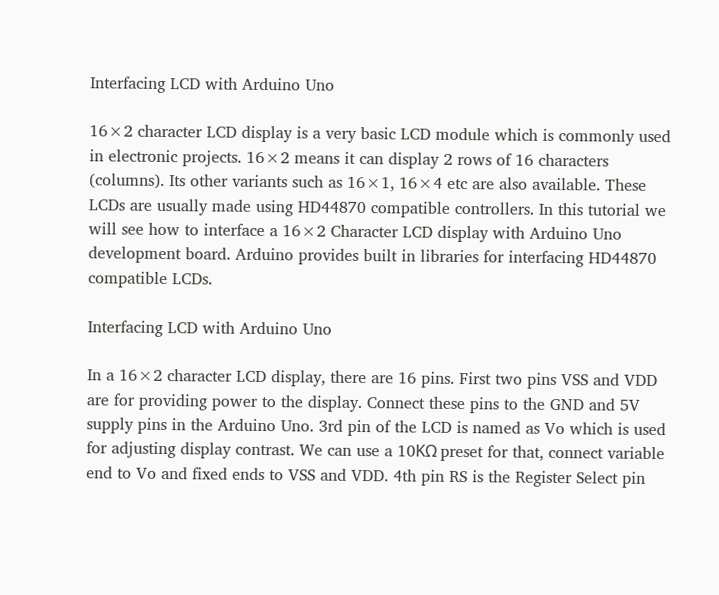Interfacing LCD with Arduino Uno

16×2 character LCD display is a very basic LCD module which is commonly used in electronic projects. 16×2 means it can display 2 rows of 16 characters (columns). Its other variants such as 16×1, 16×4 etc are also available. These LCDs are usually made using HD44870 compatible controllers. In this tutorial we will see how to interface a 16×2 Character LCD display with Arduino Uno development board. Arduino provides built in libraries for interfacing HD44870 compatible LCDs.

Interfacing LCD with Arduino Uno

In a 16×2 character LCD display, there are 16 pins. First two pins VSS and VDD are for providing power to the display. Connect these pins to the GND and 5V supply pins in the Arduino Uno. 3rd pin of the LCD is named as Vo which is used for adjusting display contrast. We can use a 10KΩ preset for that, connect variable end to Vo and fixed ends to VSS and VDD. 4th pin RS is the Register Select pin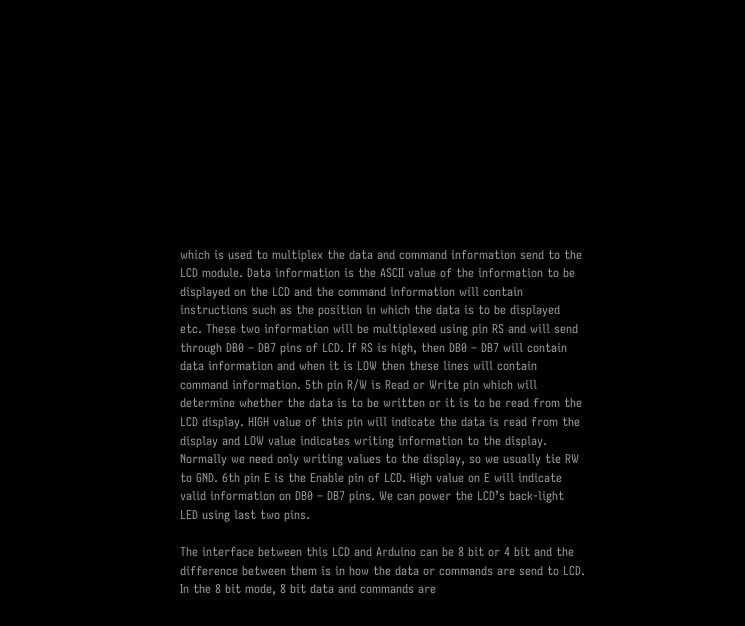which is used to multiplex the data and command information send to the LCD module. Data information is the ASCII value of the information to be displayed on the LCD and the command information will contain instructions such as the position in which the data is to be displayed etc. These two information will be multiplexed using pin RS and will send through DB0 – DB7 pins of LCD. If RS is high, then DB0 – DB7 will contain data information and when it is LOW then these lines will contain command information. 5th pin R/W is Read or Write pin which will determine whether the data is to be written or it is to be read from the LCD display. HIGH value of this pin will indicate the data is read from the display and LOW value indicates writing information to the display. Normally we need only writing values to the display, so we usually tie RW to GND. 6th pin E is the Enable pin of LCD. High value on E will indicate valid information on DB0 – DB7 pins. We can power the LCD’s back-light LED using last two pins.

The interface between this LCD and Arduino can be 8 bit or 4 bit and the difference between them is in how the data or commands are send to LCD. In the 8 bit mode, 8 bit data and commands are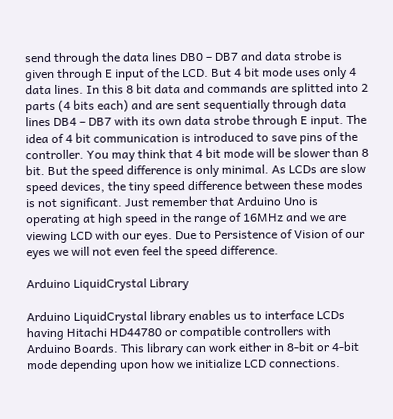send through the data lines DB0 – DB7 and data strobe is given through E input of the LCD. But 4 bit mode uses only 4 data lines. In this 8 bit data and commands are splitted into 2 parts (4 bits each) and are sent sequentially through data lines DB4 – DB7 with its own data strobe through E input. The idea of 4 bit communication is introduced to save pins of the controller. You may think that 4 bit mode will be slower than 8 bit. But the speed difference is only minimal. As LCDs are slow speed devices, the tiny speed difference between these modes is not significant. Just remember that Arduino Uno is operating at high speed in the range of 16MHz and we are viewing LCD with our eyes. Due to Persistence of Vision of our eyes we will not even feel the speed difference.

Arduino LiquidCrystal Library

Arduino LiquidCrystal library enables us to interface LCDs having Hitachi HD44780 or compatible controllers with Arduino Boards. This library can work either in 8-bit or 4-bit mode depending upon how we initialize LCD connections.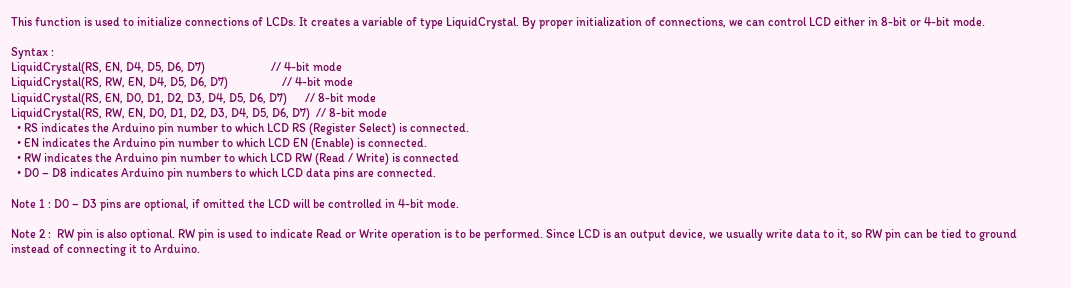This function is used to initialize connections of LCDs. It creates a variable of type LiquidCrystal. By proper initialization of connections, we can control LCD either in 8-bit or 4-bit mode.

Syntax :
LiquidCrystal(RS, EN, D4, D5, D6, D7)                      // 4-bit mode
LiquidCrystal(RS, RW, EN, D4, D5, D6, D7)                  // 4-bit mode
LiquidCrystal(RS, EN, D0, D1, D2, D3, D4, D5, D6, D7)      // 8-bit mode
LiquidCrystal(RS, RW, EN, D0, D1, D2, D3, D4, D5, D6, D7)  // 8-bit mode
  • RS indicates the Arduino pin number to which LCD RS (Register Select) is connected.
  • EN indicates the Arduino pin number to which LCD EN (Enable) is connected.
  • RW indicates the Arduino pin number to which LCD RW (Read / Write) is connected
  • D0 – D8 indicates Arduino pin numbers to which LCD data pins are connected.

Note 1 : D0 – D3 pins are optional, if omitted the LCD will be controlled in 4-bit mode.

Note 2 :  RW pin is also optional. RW pin is used to indicate Read or Write operation is to be performed. Since LCD is an output device, we usually write data to it, so RW pin can be tied to ground instead of connecting it to Arduino.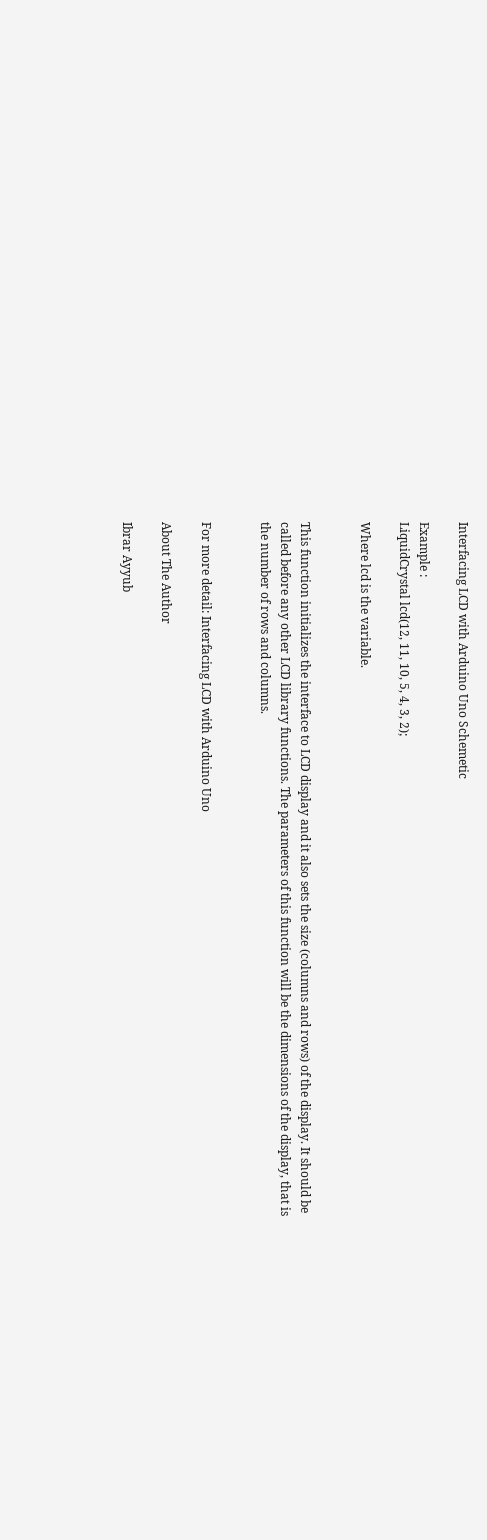Interfacing LCD with Arduino Uno Schemetic

Example :
LiquidCrystal lcd(12, 11, 10, 5, 4, 3, 2);

Where lcd is the variable.


This function initializes the interface to LCD display and it also sets the size (columns and rows) of the display. It should be called before any other LCD library functions. The parameters of this function will be the dimensions of the display, that is the number of rows and columns.


For more detail: Interfacing LCD with Arduino Uno

About The Author

Ibrar Ayyub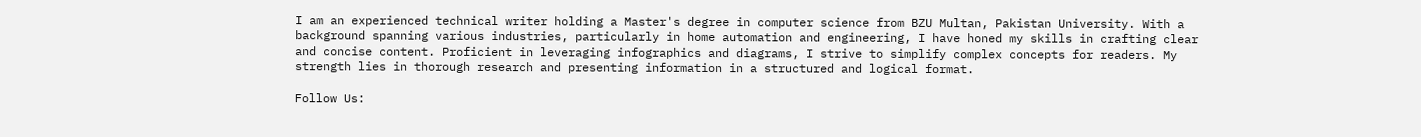I am an experienced technical writer holding a Master's degree in computer science from BZU Multan, Pakistan University. With a background spanning various industries, particularly in home automation and engineering, I have honed my skills in crafting clear and concise content. Proficient in leveraging infographics and diagrams, I strive to simplify complex concepts for readers. My strength lies in thorough research and presenting information in a structured and logical format.

Follow Us: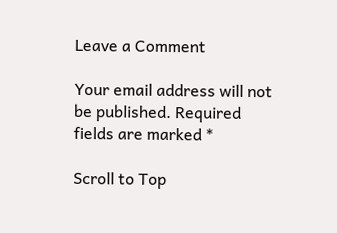Leave a Comment

Your email address will not be published. Required fields are marked *

Scroll to Top